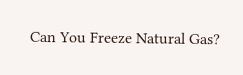Can You Freeze Natural Gas?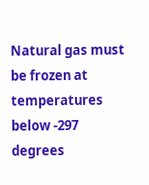Natural gas must be frozen at temperatures below -297 degrees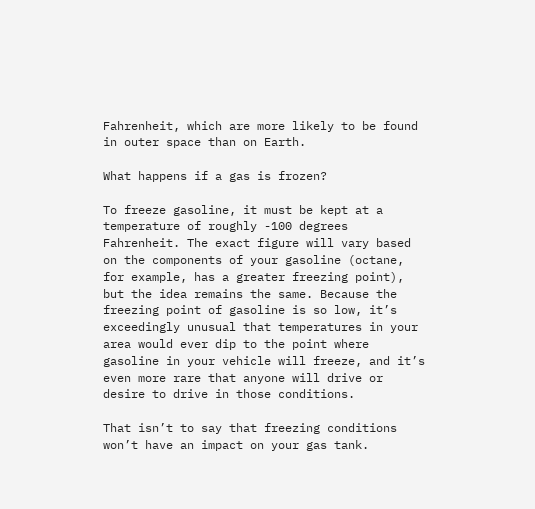Fahrenheit, which are more likely to be found in outer space than on Earth.

What happens if a gas is frozen?

To freeze gasoline, it must be kept at a temperature of roughly -100 degrees Fahrenheit. The exact figure will vary based on the components of your gasoline (octane, for example, has a greater freezing point), but the idea remains the same. Because the freezing point of gasoline is so low, it’s exceedingly unusual that temperatures in your area would ever dip to the point where gasoline in your vehicle will freeze, and it’s even more rare that anyone will drive or desire to drive in those conditions.

That isn’t to say that freezing conditions won’t have an impact on your gas tank.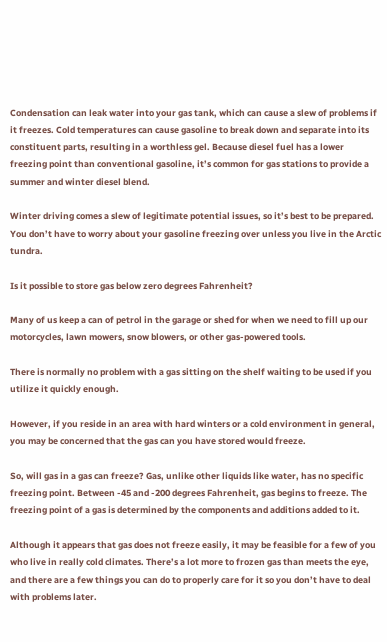Condensation can leak water into your gas tank, which can cause a slew of problems if it freezes. Cold temperatures can cause gasoline to break down and separate into its constituent parts, resulting in a worthless gel. Because diesel fuel has a lower freezing point than conventional gasoline, it’s common for gas stations to provide a summer and winter diesel blend.

Winter driving comes a slew of legitimate potential issues, so it’s best to be prepared. You don’t have to worry about your gasoline freezing over unless you live in the Arctic tundra.

Is it possible to store gas below zero degrees Fahrenheit?

Many of us keep a can of petrol in the garage or shed for when we need to fill up our motorcycles, lawn mowers, snow blowers, or other gas-powered tools.

There is normally no problem with a gas sitting on the shelf waiting to be used if you utilize it quickly enough.

However, if you reside in an area with hard winters or a cold environment in general, you may be concerned that the gas can you have stored would freeze.

So, will gas in a gas can freeze? Gas, unlike other liquids like water, has no specific freezing point. Between -45 and -200 degrees Fahrenheit, gas begins to freeze. The freezing point of a gas is determined by the components and additions added to it.

Although it appears that gas does not freeze easily, it may be feasible for a few of you who live in really cold climates. There’s a lot more to frozen gas than meets the eye, and there are a few things you can do to properly care for it so you don’t have to deal with problems later.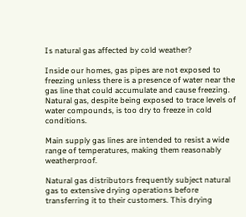Is natural gas affected by cold weather?

Inside our homes, gas pipes are not exposed to freezing unless there is a presence of water near the gas line that could accumulate and cause freezing. Natural gas, despite being exposed to trace levels of water compounds, is too dry to freeze in cold conditions.

Main supply gas lines are intended to resist a wide range of temperatures, making them reasonably weatherproof.

Natural gas distributors frequently subject natural gas to extensive drying operations before transferring it to their customers. This drying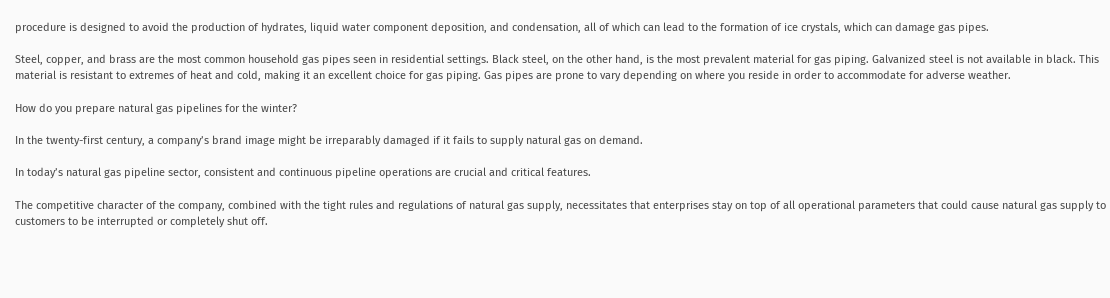procedure is designed to avoid the production of hydrates, liquid water component deposition, and condensation, all of which can lead to the formation of ice crystals, which can damage gas pipes.

Steel, copper, and brass are the most common household gas pipes seen in residential settings. Black steel, on the other hand, is the most prevalent material for gas piping. Galvanized steel is not available in black. This material is resistant to extremes of heat and cold, making it an excellent choice for gas piping. Gas pipes are prone to vary depending on where you reside in order to accommodate for adverse weather.

How do you prepare natural gas pipelines for the winter?

In the twenty-first century, a company’s brand image might be irreparably damaged if it fails to supply natural gas on demand.

In today’s natural gas pipeline sector, consistent and continuous pipeline operations are crucial and critical features.

The competitive character of the company, combined with the tight rules and regulations of natural gas supply, necessitates that enterprises stay on top of all operational parameters that could cause natural gas supply to customers to be interrupted or completely shut off.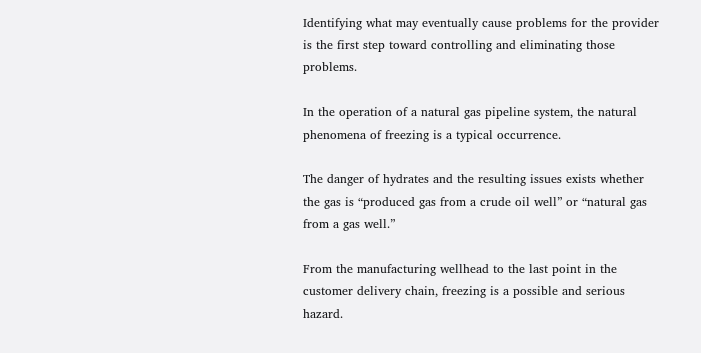Identifying what may eventually cause problems for the provider is the first step toward controlling and eliminating those problems.

In the operation of a natural gas pipeline system, the natural phenomena of freezing is a typical occurrence.

The danger of hydrates and the resulting issues exists whether the gas is “produced gas from a crude oil well” or “natural gas from a gas well.”

From the manufacturing wellhead to the last point in the customer delivery chain, freezing is a possible and serious hazard.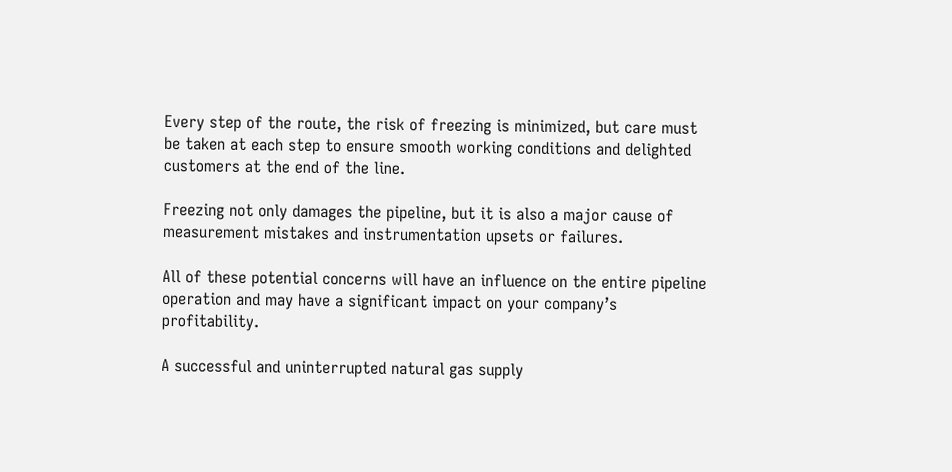Every step of the route, the risk of freezing is minimized, but care must be taken at each step to ensure smooth working conditions and delighted customers at the end of the line.

Freezing not only damages the pipeline, but it is also a major cause of measurement mistakes and instrumentation upsets or failures.

All of these potential concerns will have an influence on the entire pipeline operation and may have a significant impact on your company’s profitability.

A successful and uninterrupted natural gas supply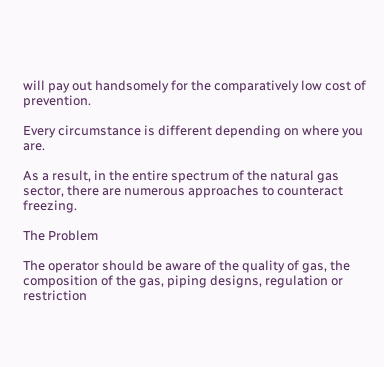will pay out handsomely for the comparatively low cost of prevention.

Every circumstance is different depending on where you are.

As a result, in the entire spectrum of the natural gas sector, there are numerous approaches to counteract freezing.

The Problem

The operator should be aware of the quality of gas, the composition of the gas, piping designs, regulation or restriction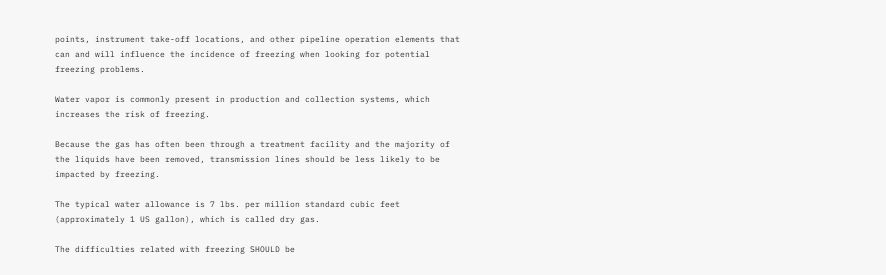points, instrument take-off locations, and other pipeline operation elements that can and will influence the incidence of freezing when looking for potential freezing problems.

Water vapor is commonly present in production and collection systems, which increases the risk of freezing.

Because the gas has often been through a treatment facility and the majority of the liquids have been removed, transmission lines should be less likely to be impacted by freezing.

The typical water allowance is 7 lbs. per million standard cubic feet (approximately 1 US gallon), which is called dry gas.

The difficulties related with freezing SHOULD be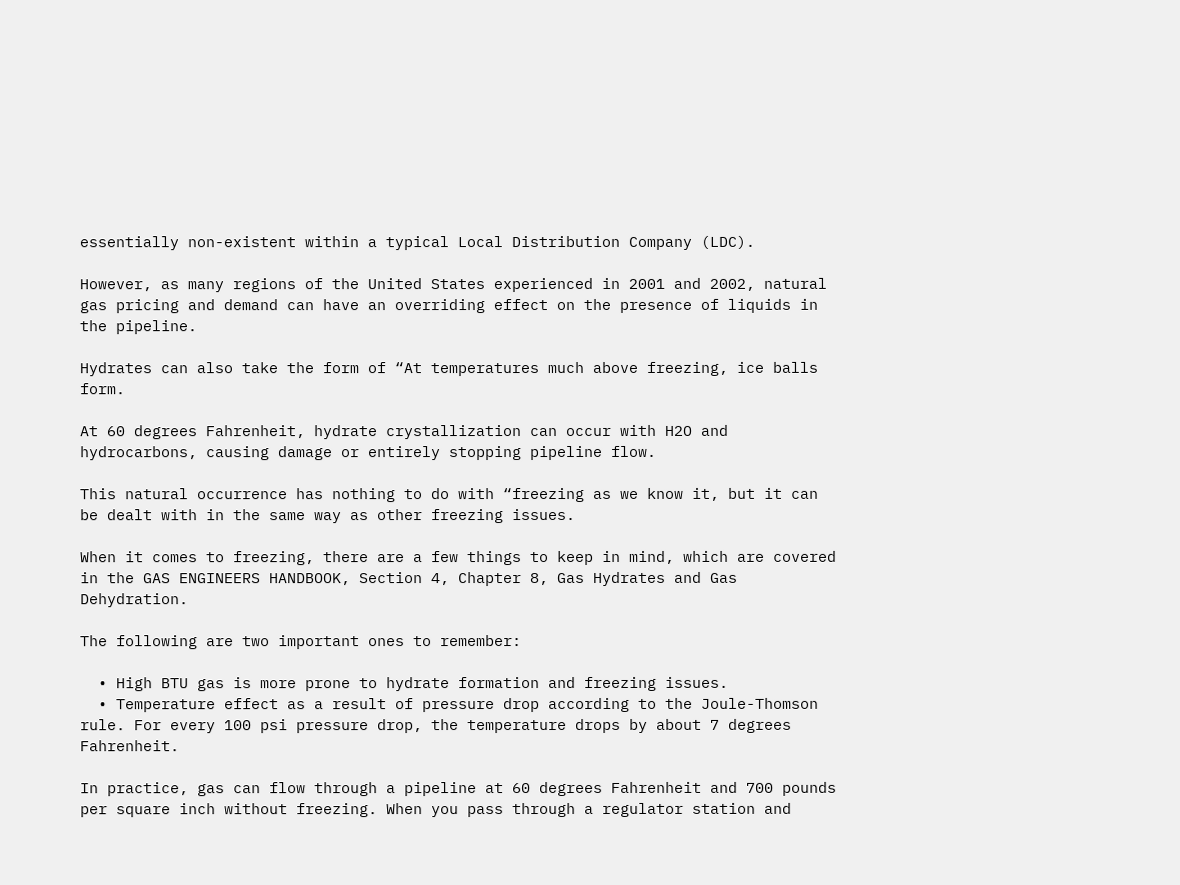essentially non-existent within a typical Local Distribution Company (LDC).

However, as many regions of the United States experienced in 2001 and 2002, natural gas pricing and demand can have an overriding effect on the presence of liquids in the pipeline.

Hydrates can also take the form of “At temperatures much above freezing, ice balls form.

At 60 degrees Fahrenheit, hydrate crystallization can occur with H2O and hydrocarbons, causing damage or entirely stopping pipeline flow.

This natural occurrence has nothing to do with “freezing as we know it, but it can be dealt with in the same way as other freezing issues.

When it comes to freezing, there are a few things to keep in mind, which are covered in the GAS ENGINEERS HANDBOOK, Section 4, Chapter 8, Gas Hydrates and Gas Dehydration.

The following are two important ones to remember:

  • High BTU gas is more prone to hydrate formation and freezing issues.
  • Temperature effect as a result of pressure drop according to the Joule-Thomson rule. For every 100 psi pressure drop, the temperature drops by about 7 degrees Fahrenheit.

In practice, gas can flow through a pipeline at 60 degrees Fahrenheit and 700 pounds per square inch without freezing. When you pass through a regulator station and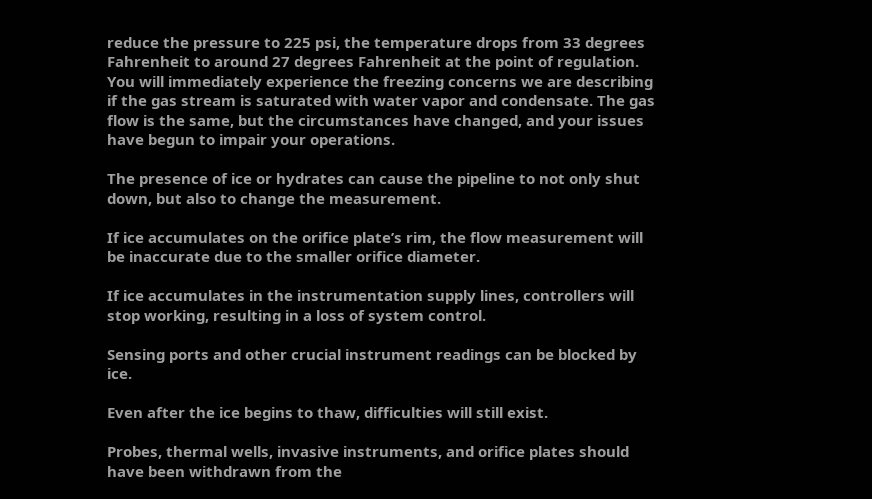reduce the pressure to 225 psi, the temperature drops from 33 degrees Fahrenheit to around 27 degrees Fahrenheit at the point of regulation. You will immediately experience the freezing concerns we are describing if the gas stream is saturated with water vapor and condensate. The gas flow is the same, but the circumstances have changed, and your issues have begun to impair your operations.

The presence of ice or hydrates can cause the pipeline to not only shut down, but also to change the measurement.

If ice accumulates on the orifice plate’s rim, the flow measurement will be inaccurate due to the smaller orifice diameter.

If ice accumulates in the instrumentation supply lines, controllers will stop working, resulting in a loss of system control.

Sensing ports and other crucial instrument readings can be blocked by ice.

Even after the ice begins to thaw, difficulties will still exist.

Probes, thermal wells, invasive instruments, and orifice plates should have been withdrawn from the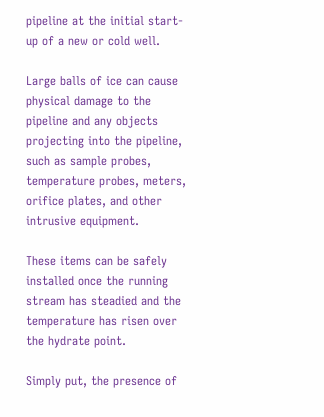pipeline at the initial start-up of a new or cold well.

Large balls of ice can cause physical damage to the pipeline and any objects projecting into the pipeline, such as sample probes, temperature probes, meters, orifice plates, and other intrusive equipment.

These items can be safely installed once the running stream has steadied and the temperature has risen over the hydrate point.

Simply put, the presence of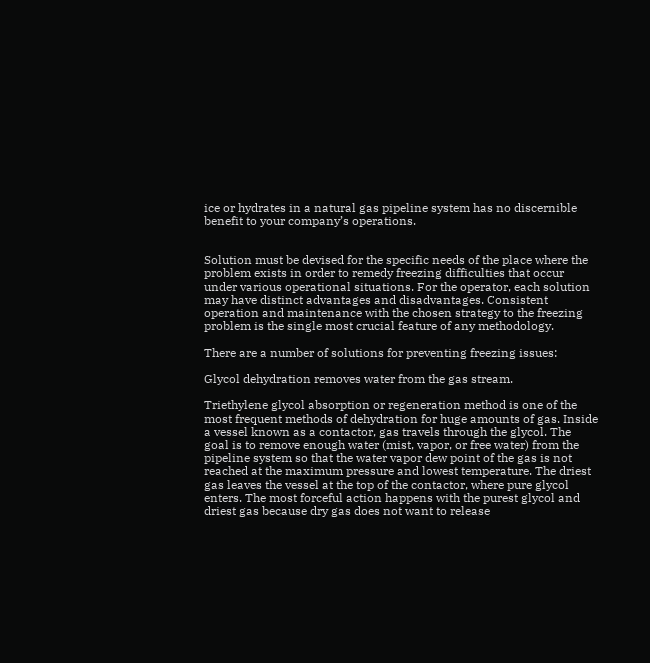ice or hydrates in a natural gas pipeline system has no discernible benefit to your company’s operations.


Solution must be devised for the specific needs of the place where the problem exists in order to remedy freezing difficulties that occur under various operational situations. For the operator, each solution may have distinct advantages and disadvantages. Consistent operation and maintenance with the chosen strategy to the freezing problem is the single most crucial feature of any methodology.

There are a number of solutions for preventing freezing issues:

Glycol dehydration removes water from the gas stream.

Triethylene glycol absorption or regeneration method is one of the most frequent methods of dehydration for huge amounts of gas. Inside a vessel known as a contactor, gas travels through the glycol. The goal is to remove enough water (mist, vapor, or free water) from the pipeline system so that the water vapor dew point of the gas is not reached at the maximum pressure and lowest temperature. The driest gas leaves the vessel at the top of the contactor, where pure glycol enters. The most forceful action happens with the purest glycol and driest gas because dry gas does not want to release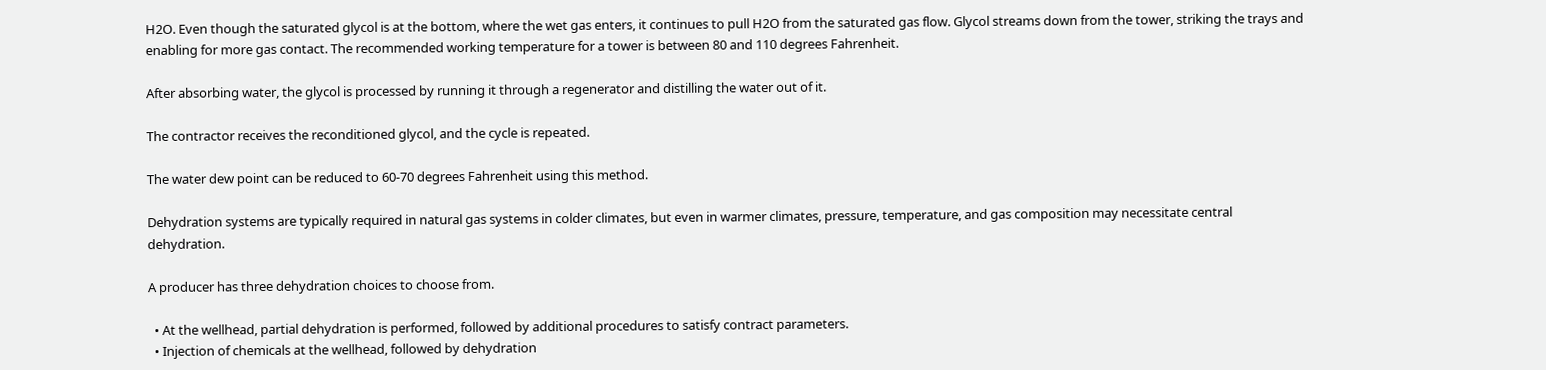H2O. Even though the saturated glycol is at the bottom, where the wet gas enters, it continues to pull H2O from the saturated gas flow. Glycol streams down from the tower, striking the trays and enabling for more gas contact. The recommended working temperature for a tower is between 80 and 110 degrees Fahrenheit.

After absorbing water, the glycol is processed by running it through a regenerator and distilling the water out of it.

The contractor receives the reconditioned glycol, and the cycle is repeated.

The water dew point can be reduced to 60-70 degrees Fahrenheit using this method.

Dehydration systems are typically required in natural gas systems in colder climates, but even in warmer climates, pressure, temperature, and gas composition may necessitate central dehydration.

A producer has three dehydration choices to choose from.

  • At the wellhead, partial dehydration is performed, followed by additional procedures to satisfy contract parameters.
  • Injection of chemicals at the wellhead, followed by dehydration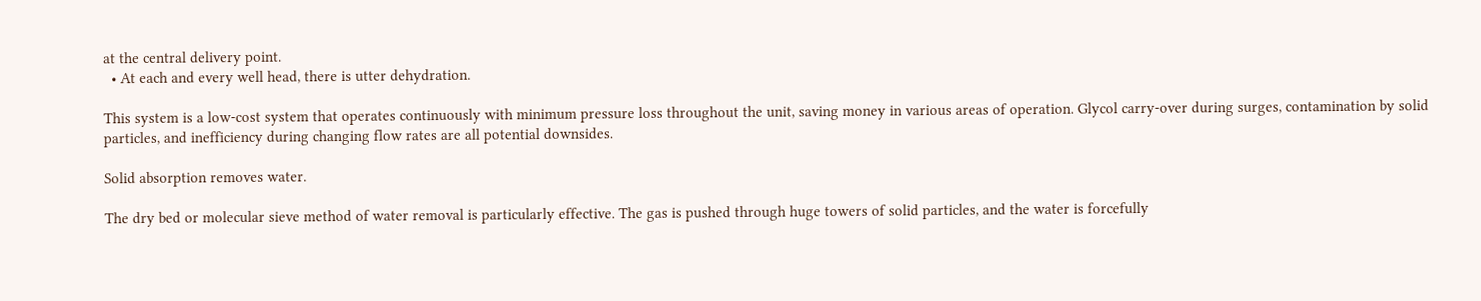at the central delivery point.
  • At each and every well head, there is utter dehydration.

This system is a low-cost system that operates continuously with minimum pressure loss throughout the unit, saving money in various areas of operation. Glycol carry-over during surges, contamination by solid particles, and inefficiency during changing flow rates are all potential downsides.

Solid absorption removes water.

The dry bed or molecular sieve method of water removal is particularly effective. The gas is pushed through huge towers of solid particles, and the water is forcefully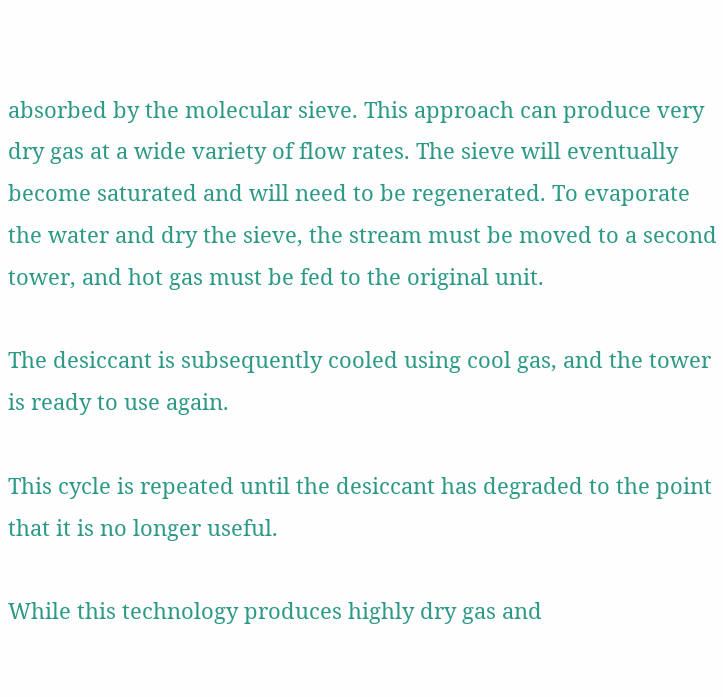absorbed by the molecular sieve. This approach can produce very dry gas at a wide variety of flow rates. The sieve will eventually become saturated and will need to be regenerated. To evaporate the water and dry the sieve, the stream must be moved to a second tower, and hot gas must be fed to the original unit.

The desiccant is subsequently cooled using cool gas, and the tower is ready to use again.

This cycle is repeated until the desiccant has degraded to the point that it is no longer useful.

While this technology produces highly dry gas and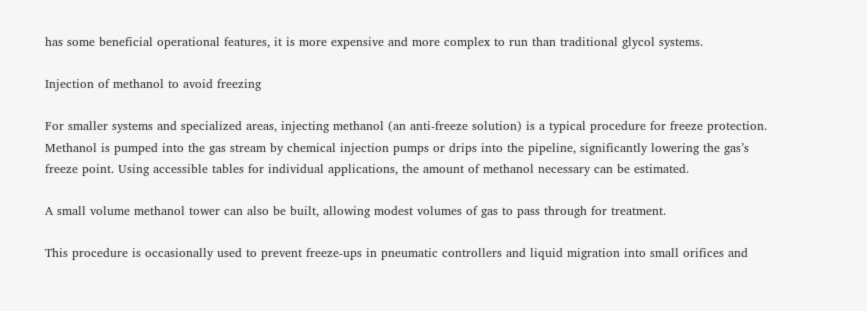has some beneficial operational features, it is more expensive and more complex to run than traditional glycol systems.

Injection of methanol to avoid freezing

For smaller systems and specialized areas, injecting methanol (an anti-freeze solution) is a typical procedure for freeze protection. Methanol is pumped into the gas stream by chemical injection pumps or drips into the pipeline, significantly lowering the gas’s freeze point. Using accessible tables for individual applications, the amount of methanol necessary can be estimated.

A small volume methanol tower can also be built, allowing modest volumes of gas to pass through for treatment.

This procedure is occasionally used to prevent freeze-ups in pneumatic controllers and liquid migration into small orifices and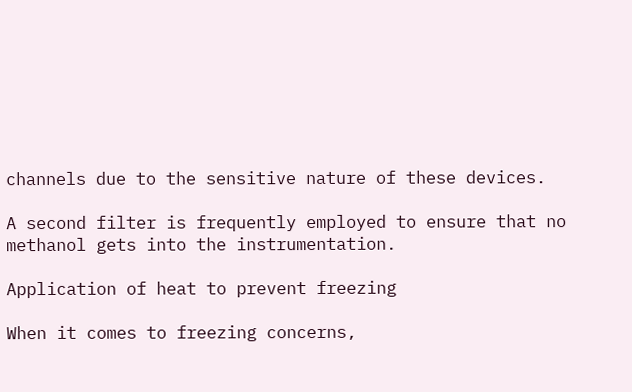channels due to the sensitive nature of these devices.

A second filter is frequently employed to ensure that no methanol gets into the instrumentation.

Application of heat to prevent freezing

When it comes to freezing concerns,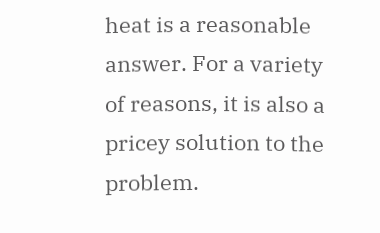heat is a reasonable answer. For a variety of reasons, it is also a pricey solution to the problem.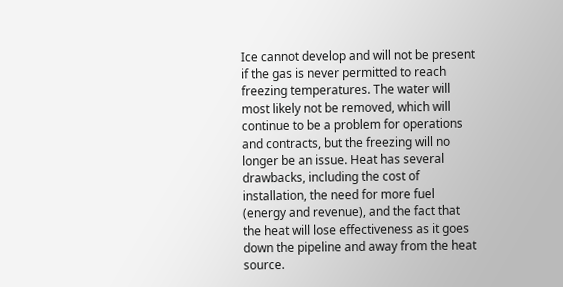Ice cannot develop and will not be present if the gas is never permitted to reach freezing temperatures. The water will most likely not be removed, which will continue to be a problem for operations and contracts, but the freezing will no longer be an issue. Heat has several drawbacks, including the cost of installation, the need for more fuel (energy and revenue), and the fact that the heat will lose effectiveness as it goes down the pipeline and away from the heat source.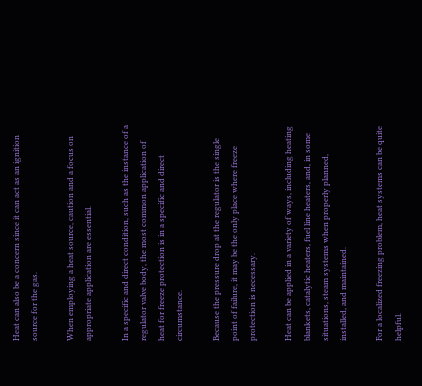Heat can also be a concern since it can act as an ignition source for the gas.

When employing a heat source, caution and a focus on appropriate application are essential.

In a specific and direct condition, such as the instance of a regulator valve body, the most common application of heat for freeze protection is in a specific and direct circumstance.

Because the pressure drop at the regulator is the single point of failure, it may be the only place where freeze protection is necessary.

Heat can be applied in a variety of ways, including heating blankets, catalytic heaters, fuel line heaters, and, in some situations, steam systems when properly planned, installed, and maintained.

For a localized freezing problem, heat systems can be quite helpful.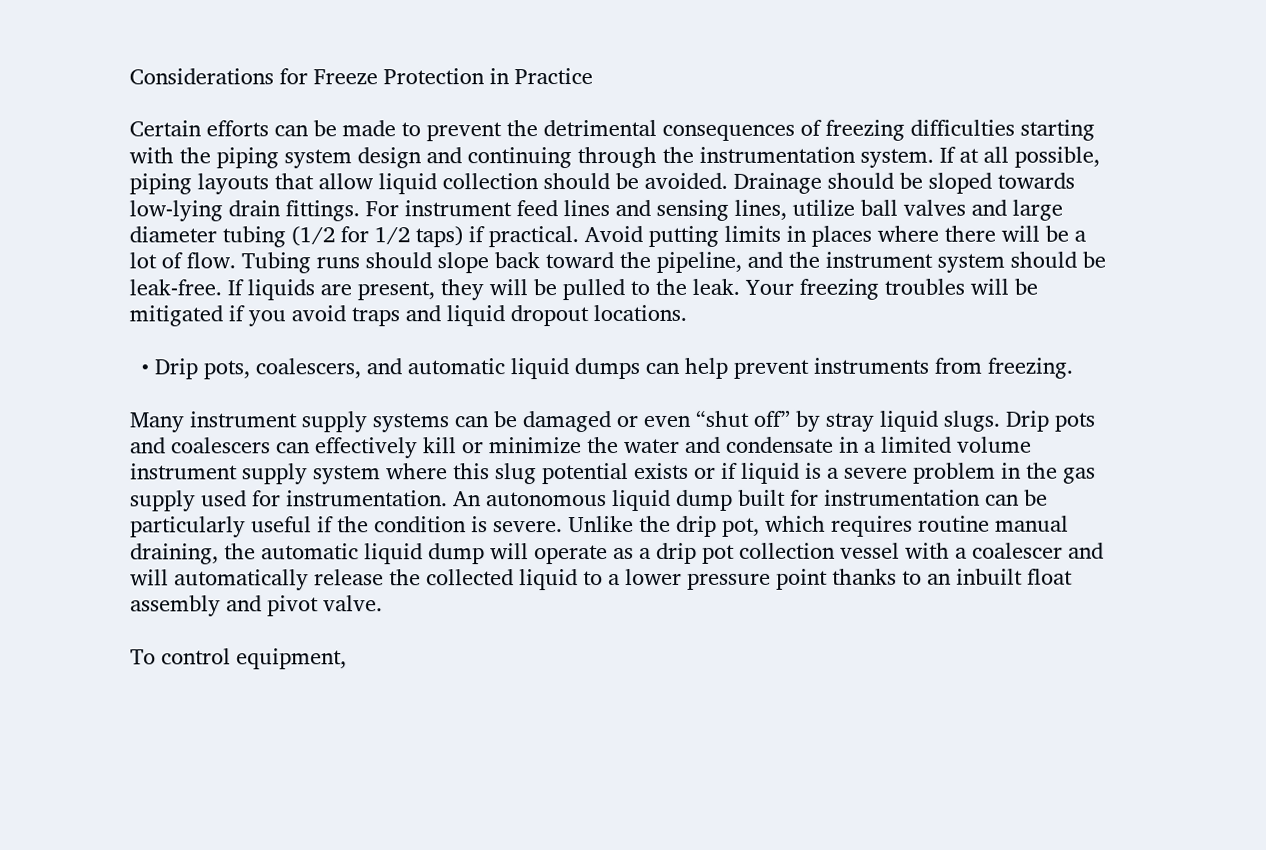Considerations for Freeze Protection in Practice

Certain efforts can be made to prevent the detrimental consequences of freezing difficulties starting with the piping system design and continuing through the instrumentation system. If at all possible, piping layouts that allow liquid collection should be avoided. Drainage should be sloped towards low-lying drain fittings. For instrument feed lines and sensing lines, utilize ball valves and large diameter tubing (1/2 for 1/2 taps) if practical. Avoid putting limits in places where there will be a lot of flow. Tubing runs should slope back toward the pipeline, and the instrument system should be leak-free. If liquids are present, they will be pulled to the leak. Your freezing troubles will be mitigated if you avoid traps and liquid dropout locations.

  • Drip pots, coalescers, and automatic liquid dumps can help prevent instruments from freezing.

Many instrument supply systems can be damaged or even “shut off” by stray liquid slugs. Drip pots and coalescers can effectively kill or minimize the water and condensate in a limited volume instrument supply system where this slug potential exists or if liquid is a severe problem in the gas supply used for instrumentation. An autonomous liquid dump built for instrumentation can be particularly useful if the condition is severe. Unlike the drip pot, which requires routine manual draining, the automatic liquid dump will operate as a drip pot collection vessel with a coalescer and will automatically release the collected liquid to a lower pressure point thanks to an inbuilt float assembly and pivot valve.

To control equipment,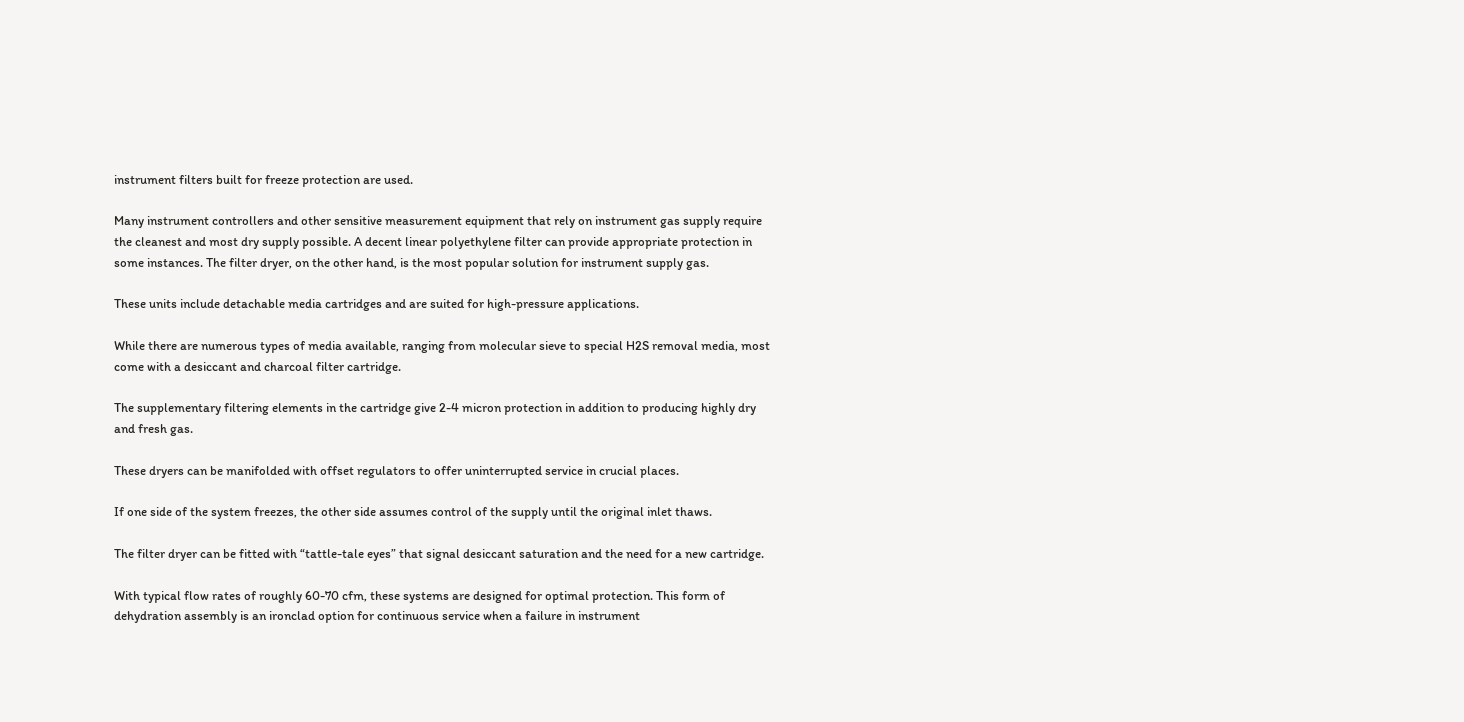instrument filters built for freeze protection are used.

Many instrument controllers and other sensitive measurement equipment that rely on instrument gas supply require the cleanest and most dry supply possible. A decent linear polyethylene filter can provide appropriate protection in some instances. The filter dryer, on the other hand, is the most popular solution for instrument supply gas.

These units include detachable media cartridges and are suited for high-pressure applications.

While there are numerous types of media available, ranging from molecular sieve to special H2S removal media, most come with a desiccant and charcoal filter cartridge.

The supplementary filtering elements in the cartridge give 2-4 micron protection in addition to producing highly dry and fresh gas.

These dryers can be manifolded with offset regulators to offer uninterrupted service in crucial places.

If one side of the system freezes, the other side assumes control of the supply until the original inlet thaws.

The filter dryer can be fitted with “tattle-tale eyes” that signal desiccant saturation and the need for a new cartridge.

With typical flow rates of roughly 60-70 cfm, these systems are designed for optimal protection. This form of dehydration assembly is an ironclad option for continuous service when a failure in instrument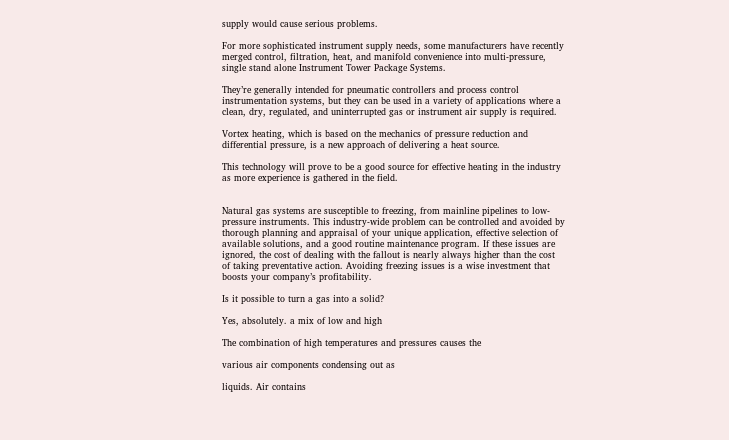supply would cause serious problems.

For more sophisticated instrument supply needs, some manufacturers have recently merged control, filtration, heat, and manifold convenience into multi-pressure, single stand alone Instrument Tower Package Systems.

They’re generally intended for pneumatic controllers and process control instrumentation systems, but they can be used in a variety of applications where a clean, dry, regulated, and uninterrupted gas or instrument air supply is required.

Vortex heating, which is based on the mechanics of pressure reduction and differential pressure, is a new approach of delivering a heat source.

This technology will prove to be a good source for effective heating in the industry as more experience is gathered in the field.


Natural gas systems are susceptible to freezing, from mainline pipelines to low-pressure instruments. This industry-wide problem can be controlled and avoided by thorough planning and appraisal of your unique application, effective selection of available solutions, and a good routine maintenance program. If these issues are ignored, the cost of dealing with the fallout is nearly always higher than the cost of taking preventative action. Avoiding freezing issues is a wise investment that boosts your company’s profitability.

Is it possible to turn a gas into a solid?

Yes, absolutely. a mix of low and high

The combination of high temperatures and pressures causes the

various air components condensing out as

liquids. Air contains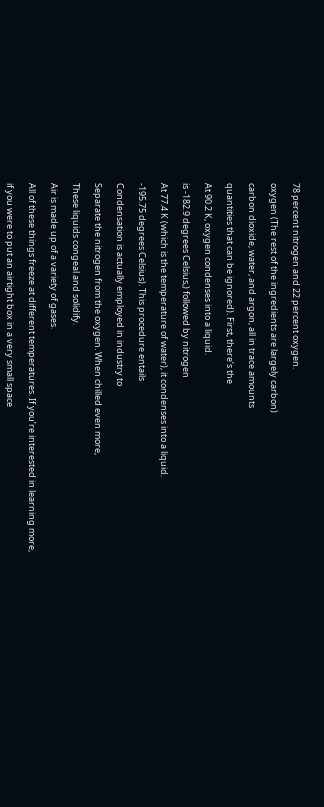78 percent nitrogen and 22 percent oxygen.

oxygen (The rest of the ingredients are largely carbon)

carbon dioxide, water, and argon, all in trace amounts

quantities that can be ignored). First, there’s the

At 90.2 K, oxygen condenses into a liquid.

is -182.9 degrees Celsius,) followed by nitrogen

At 77.4 K (which is the temperature of water), it condenses into a liquid.

-195.75 degrees Celsius). This procedure entails

Condensation is actually employed in industry to

Separate the nitrogen from the oxygen. When chilled even more,

These liquids congeal and solidify.

Air is made up of a variety of gases.

All of these things freeze at different temperatures. If you’re interested in learning more,

if you were to put an airtight box in a very small space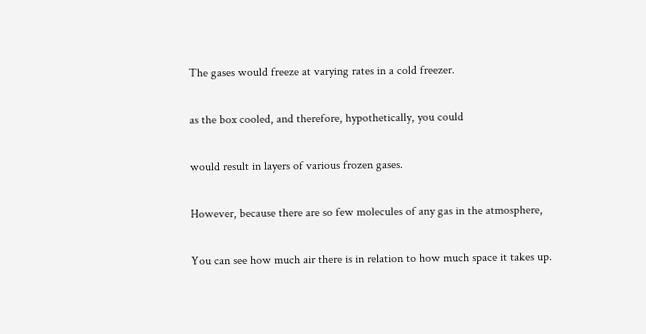The gases would freeze at varying rates in a cold freezer.

as the box cooled, and therefore, hypothetically, you could

would result in layers of various frozen gases.

However, because there are so few molecules of any gas in the atmosphere,

You can see how much air there is in relation to how much space it takes up.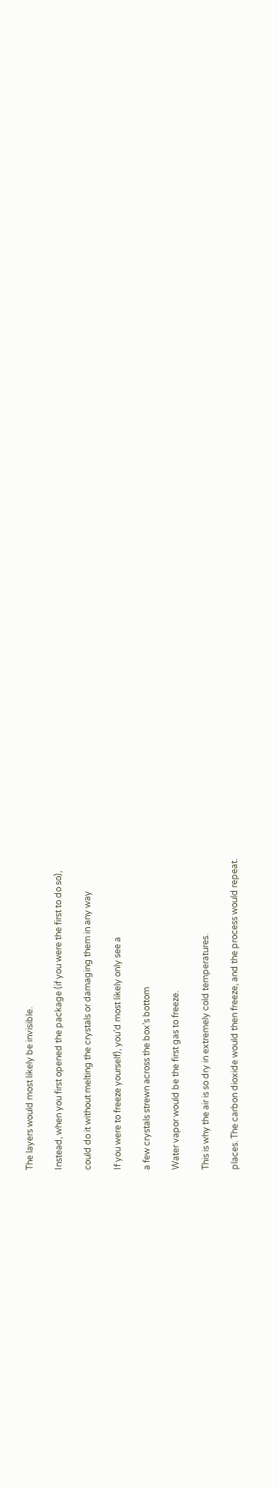The layers would most likely be invisible.

Instead, when you first opened the package (if you were the first to do so),

could do it without melting the crystals or damaging them in any way

If you were to freeze yourself), you’d most likely only see a

a few crystals strewn across the box’s bottom

Water vapor would be the first gas to freeze.

This is why the air is so dry in extremely cold temperatures.

places. The carbon dioxide would then freeze, and the process would repeat.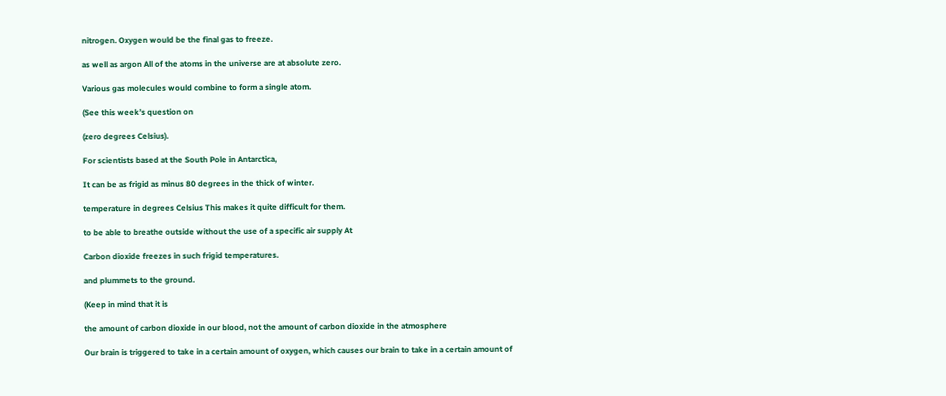nitrogen. Oxygen would be the final gas to freeze.

as well as argon All of the atoms in the universe are at absolute zero.

Various gas molecules would combine to form a single atom.

(See this week’s question on

(zero degrees Celsius).

For scientists based at the South Pole in Antarctica,

It can be as frigid as minus 80 degrees in the thick of winter.

temperature in degrees Celsius This makes it quite difficult for them.

to be able to breathe outside without the use of a specific air supply At

Carbon dioxide freezes in such frigid temperatures.

and plummets to the ground.

(Keep in mind that it is

the amount of carbon dioxide in our blood, not the amount of carbon dioxide in the atmosphere

Our brain is triggered to take in a certain amount of oxygen, which causes our brain to take in a certain amount of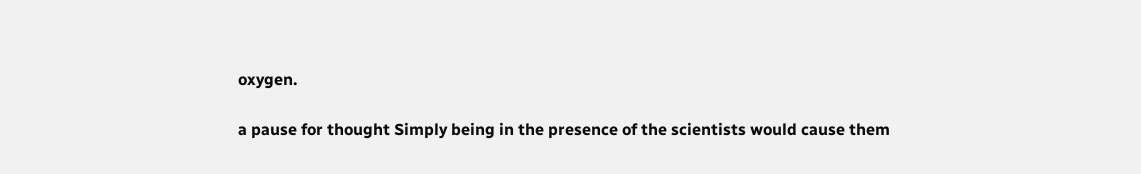oxygen.

a pause for thought Simply being in the presence of the scientists would cause them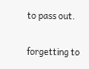to pass out.

forgetting to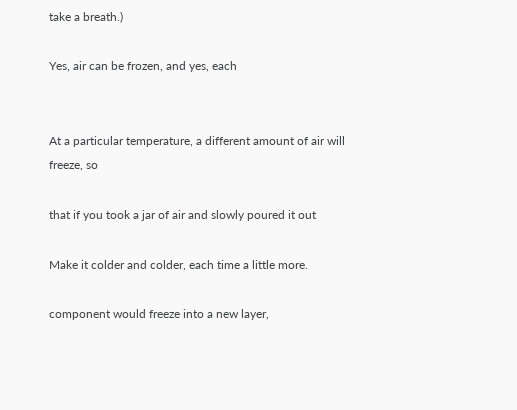take a breath.)

Yes, air can be frozen, and yes, each


At a particular temperature, a different amount of air will freeze, so

that if you took a jar of air and slowly poured it out

Make it colder and colder, each time a little more.

component would freeze into a new layer,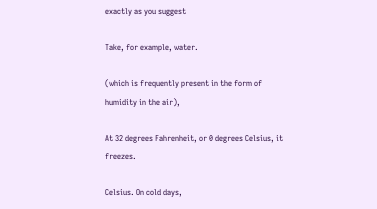exactly as you suggest

Take, for example, water.

(which is frequently present in the form of humidity in the air),

At 32 degrees Fahrenheit, or 0 degrees Celsius, it freezes.

Celsius. On cold days,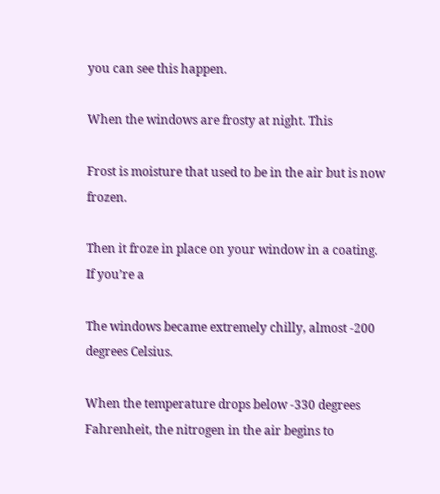you can see this happen.

When the windows are frosty at night. This

Frost is moisture that used to be in the air but is now frozen.

Then it froze in place on your window in a coating. If you’re a

The windows became extremely chilly, almost -200 degrees Celsius.

When the temperature drops below -330 degrees Fahrenheit, the nitrogen in the air begins to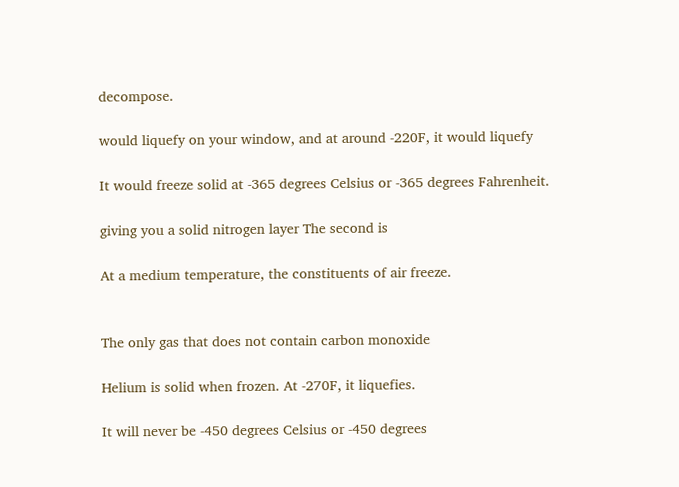decompose.

would liquefy on your window, and at around -220F, it would liquefy

It would freeze solid at -365 degrees Celsius or -365 degrees Fahrenheit.

giving you a solid nitrogen layer The second is

At a medium temperature, the constituents of air freeze.


The only gas that does not contain carbon monoxide

Helium is solid when frozen. At -270F, it liquefies.

It will never be -450 degrees Celsius or -450 degrees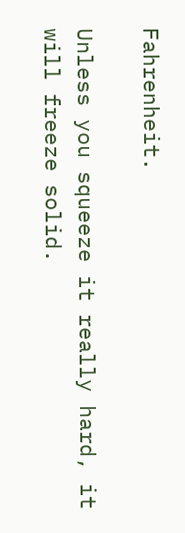Fahrenheit.

Unless you squeeze it really hard, it will freeze solid.